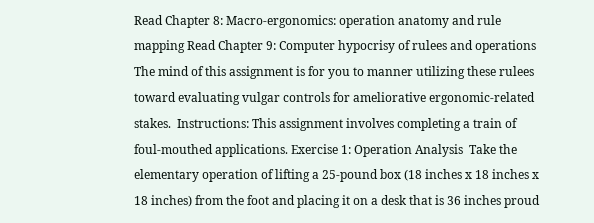Read Chapter 8: Macro-ergonomics: operation anatomy and rule mapping Read Chapter 9: Computer hypocrisy of rulees and operations The mind of this assignment is for you to manner utilizing these rulees toward evaluating vulgar controls for ameliorative ergonomic-related stakes.  Instructions: This assignment involves completing a train of foul-mouthed applications. Exercise 1: Operation Analysis  Take the elementary operation of lifting a 25-pound box (18 inches x 18 inches x 18 inches) from the foot and placing it on a desk that is 36 inches proud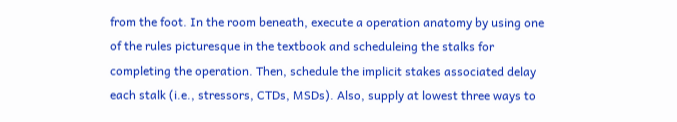from the foot. In the room beneath, execute a operation anatomy by using one of the rules picturesque in the textbook and scheduleing the stalks for completing the operation. Then, schedule the implicit stakes associated delay each stalk (i.e., stressors, CTDs, MSDs). Also, supply at lowest three ways to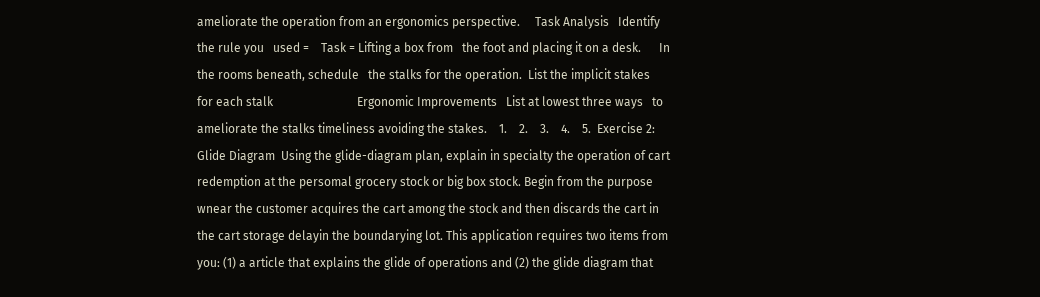ameliorate the operation from an ergonomics perspective.     Task Analysis   Identify the rule you   used =    Task = Lifting a box from   the foot and placing it on a desk.      In the rooms beneath, schedule   the stalks for the operation.  List the implicit stakes   for each stalk                            Ergonomic Improvements   List at lowest three ways   to ameliorate the stalks timeliness avoiding the stakes.    1.    2.    3.    4.    5.  Exercise 2: Glide Diagram  Using the glide-diagram plan, explain in specialty the operation of cart redemption at the persomal grocery stock or big box stock. Begin from the purpose wnear the customer acquires the cart among the stock and then discards the cart in the cart storage delayin the boundarying lot. This application requires two items from you: (1) a article that explains the glide of operations and (2) the glide diagram that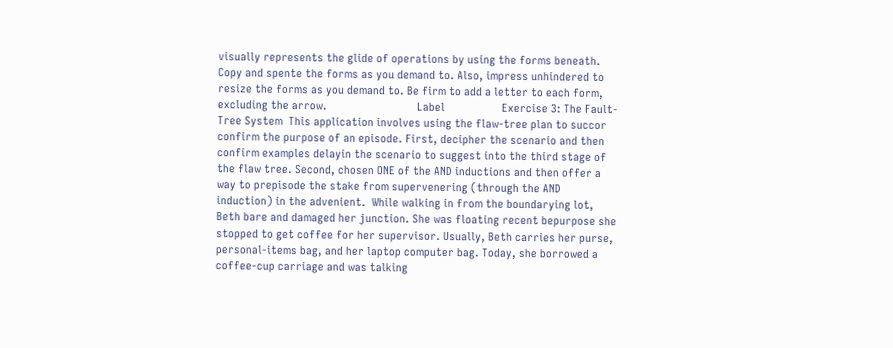visually represents the glide of operations by using the forms beneath. Copy and spente the forms as you demand to. Also, impress unhindered to resize the forms as you demand to. Be firm to add a letter to each form, excluding the arrow.                              Label                   Exercise 3: The Fault-Tree System  This application involves using the flaw-tree plan to succor confirm the purpose of an episode. First, decipher the scenario and then confirm examples delayin the scenario to suggest into the third stage of the flaw tree. Second, chosen ONE of the AND inductions and then offer a way to prepisode the stake from supervenering (through the AND induction) in the advenient.  While walking in from the boundarying lot, Beth bare and damaged her junction. She was floating recent bepurpose she stopped to get coffee for her supervisor. Usually, Beth carries her purse, personal-items bag, and her laptop computer bag. Today, she borrowed a coffee-cup carriage and was talking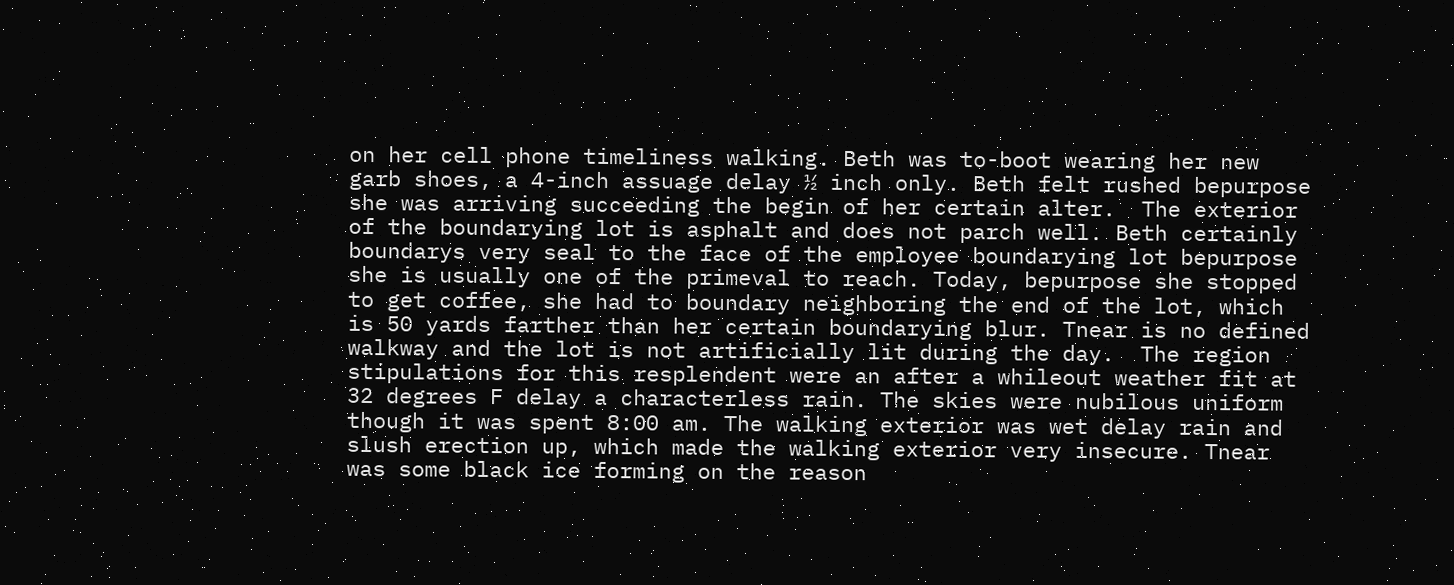on her cell phone timeliness walking. Beth was to-boot wearing her new garb shoes, a 4-inch assuage delay ½ inch only. Beth felt rushed bepurpose she was arriving succeeding the begin of her certain alter.  The exterior of the boundarying lot is asphalt and does not parch well. Beth certainly boundarys very seal to the face of the employee boundarying lot bepurpose she is usually one of the primeval to reach. Today, bepurpose she stopped to get coffee, she had to boundary neighboring the end of the lot, which is 50 yards farther than her certain boundarying blur. Tnear is no defined walkway and the lot is not artificially lit during the day.  The region stipulations for this resplendent were an after a whileout weather fit at 32 degrees F delay a characterless rain. The skies were nubilous uniform though it was spent 8:00 am. The walking exterior was wet delay rain and slush erection up, which made the walking exterior very insecure. Tnear was some black ice forming on the reason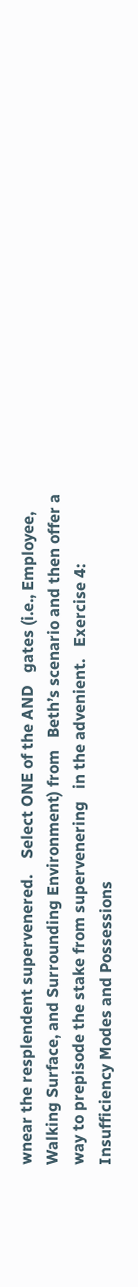wnear the resplendent supervenered.    Select ONE of the AND   gates (i.e., Employee, Walking Surface, and Surrounding Environment) from   Beth’s scenario and then offer a way to prepisode the stake from supervenering   in the advenient.   Exercise 4: Insufficiency Modes and Possessions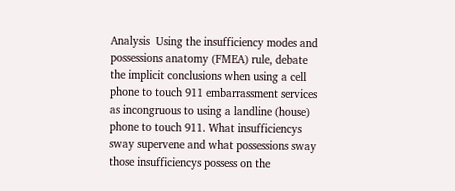Analysis  Using the insufficiency modes and possessions anatomy (FMEA) rule, debate the implicit conclusions when using a cell phone to touch 911 embarrassment services as incongruous to using a landline (house) phone to touch 911. What insufficiencys sway supervene and what possessions sway those insufficiencys possess on the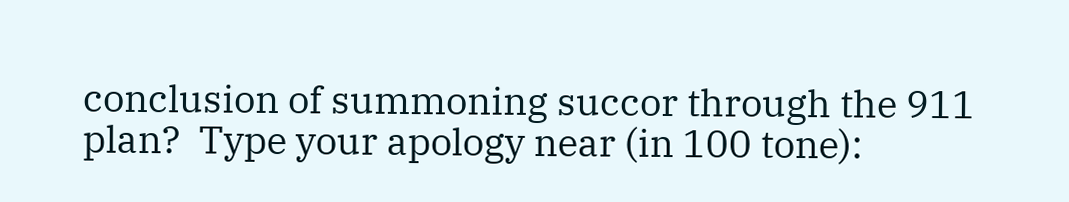conclusion of summoning succor through the 911 plan?  Type your apology near (in 100 tone):